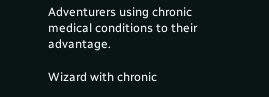Adventurers using chronic medical conditions to their advantage.

Wizard with chronic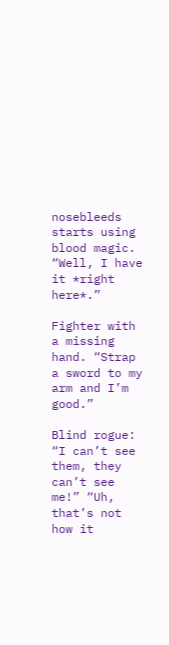nosebleeds starts using blood magic. “Well, I have it *right here*.”

Fighter with a missing hand. “Strap a sword to my arm and I’m good.”

Blind rogue: “I can’t see them, they can’t see me!” “Uh, that’s not how it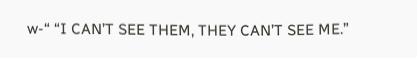w-“ “I CAN’T SEE THEM, THEY CAN’T SEE ME.”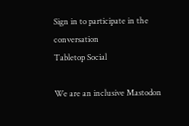Sign in to participate in the conversation
Tabletop Social

We are an inclusive Mastodon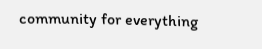community for everything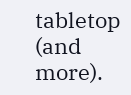tabletop (and more).